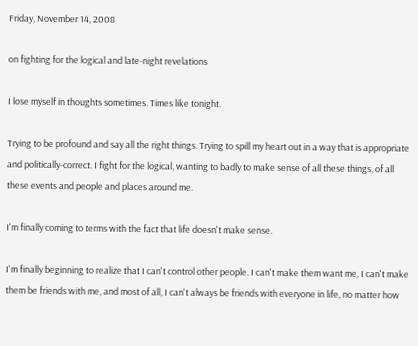Friday, November 14, 2008

on fighting for the logical and late-night revelations

I lose myself in thoughts sometimes. Times like tonight.

Trying to be profound and say all the right things. Trying to spill my heart out in a way that is appropriate and politically-correct. I fight for the logical, wanting to badly to make sense of all these things, of all these events and people and places around me.

I'm finally coming to terms with the fact that life doesn't make sense.

I'm finally beginning to realize that I can't control other people. I can't make them want me, I can't make them be friends with me, and most of all, I can't always be friends with everyone in life, no matter how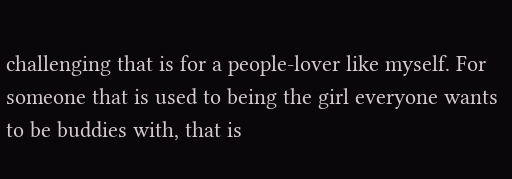challenging that is for a people-lover like myself. For someone that is used to being the girl everyone wants to be buddies with, that is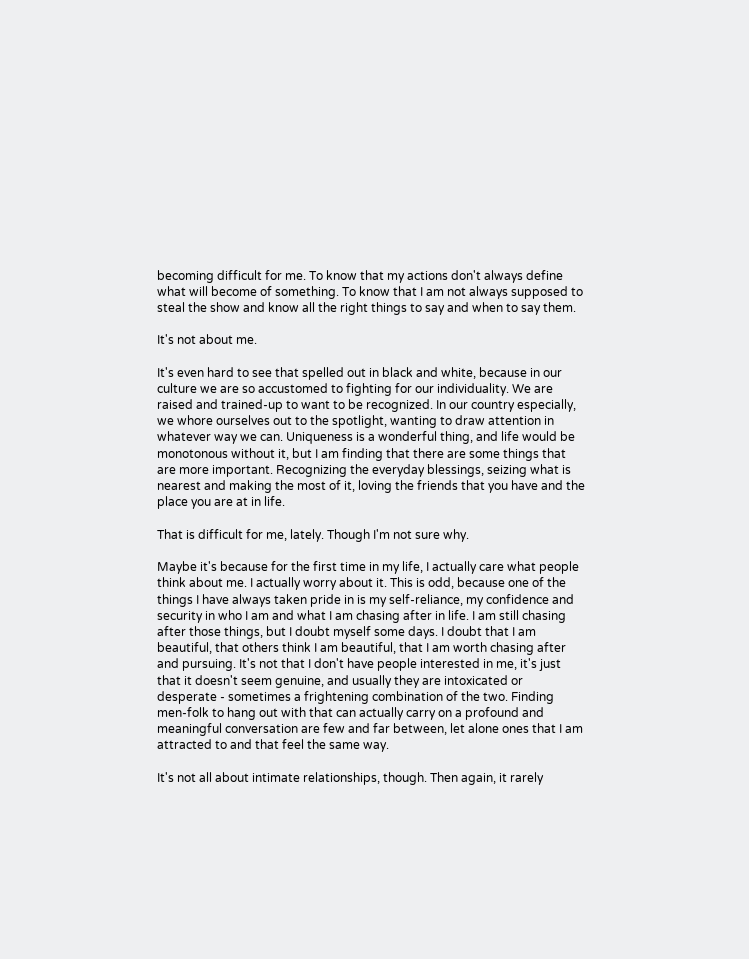becoming difficult for me. To know that my actions don't always define what will become of something. To know that I am not always supposed to steal the show and know all the right things to say and when to say them.

It's not about me.

It's even hard to see that spelled out in black and white, because in our culture we are so accustomed to fighting for our individuality. We are raised and trained-up to want to be recognized. In our country especially, we whore ourselves out to the spotlight, wanting to draw attention in whatever way we can. Uniqueness is a wonderful thing, and life would be monotonous without it, but I am finding that there are some things that are more important. Recognizing the everyday blessings, seizing what is nearest and making the most of it, loving the friends that you have and the place you are at in life.

That is difficult for me, lately. Though I'm not sure why.

Maybe it's because for the first time in my life, I actually care what people think about me. I actually worry about it. This is odd, because one of the things I have always taken pride in is my self-reliance, my confidence and security in who I am and what I am chasing after in life. I am still chasing after those things, but I doubt myself some days. I doubt that I am beautiful, that others think I am beautiful, that I am worth chasing after and pursuing. It's not that I don't have people interested in me, it's just that it doesn't seem genuine, and usually they are intoxicated or desperate - sometimes a frightening combination of the two. Finding men-folk to hang out with that can actually carry on a profound and meaningful conversation are few and far between, let alone ones that I am attracted to and that feel the same way.

It's not all about intimate relationships, though. Then again, it rarely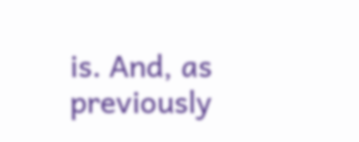is. And, as previously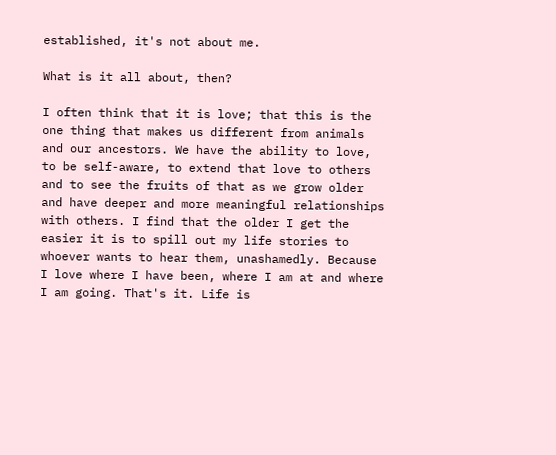established, it's not about me.

What is it all about, then?

I often think that it is love; that this is the one thing that makes us different from animals and our ancestors. We have the ability to love, to be self-aware, to extend that love to others and to see the fruits of that as we grow older and have deeper and more meaningful relationships with others. I find that the older I get the easier it is to spill out my life stories to whoever wants to hear them, unashamedly. Because I love where I have been, where I am at and where I am going. That's it. Life is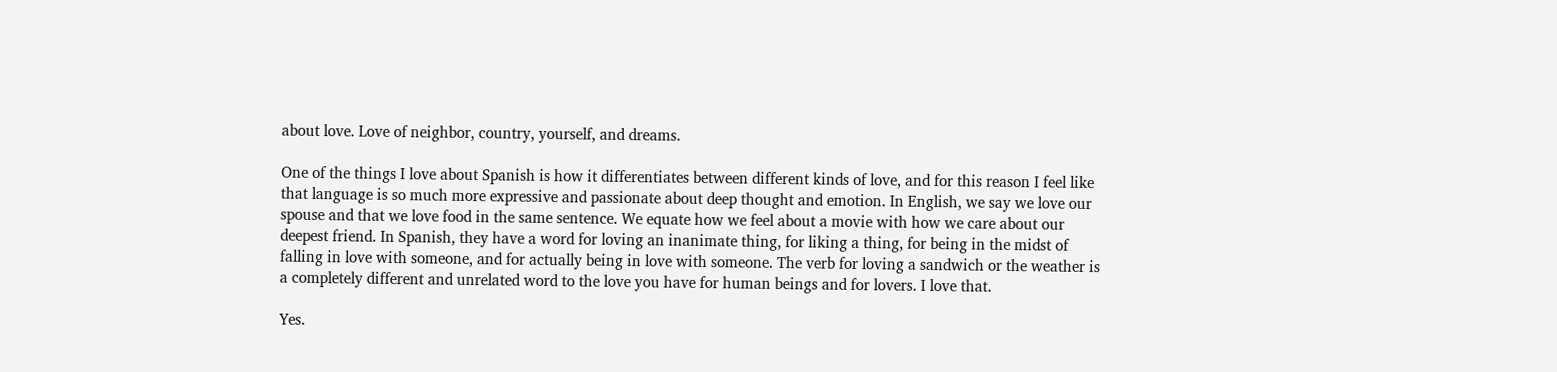about love. Love of neighbor, country, yourself, and dreams.

One of the things I love about Spanish is how it differentiates between different kinds of love, and for this reason I feel like that language is so much more expressive and passionate about deep thought and emotion. In English, we say we love our spouse and that we love food in the same sentence. We equate how we feel about a movie with how we care about our deepest friend. In Spanish, they have a word for loving an inanimate thing, for liking a thing, for being in the midst of falling in love with someone, and for actually being in love with someone. The verb for loving a sandwich or the weather is a completely different and unrelated word to the love you have for human beings and for lovers. I love that.

Yes.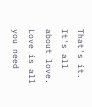That's it. It's all about love. Love is all you need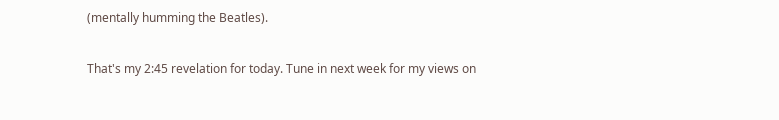(mentally humming the Beatles).

That's my 2:45 revelation for today. Tune in next week for my views on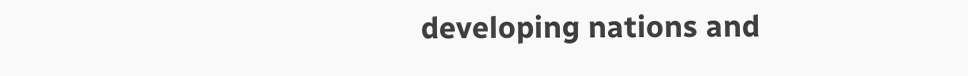developing nations and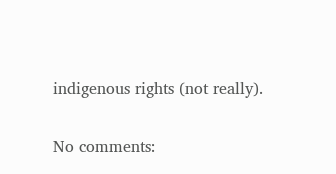indigenous rights (not really).

No comments: